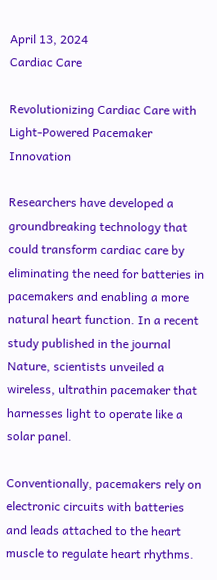April 13, 2024
Cardiac Care

Revolutionizing Cardiac Care with Light-Powered Pacemaker Innovation

Researchers have developed a groundbreaking technology that could transform cardiac care by eliminating the need for batteries in pacemakers and enabling a more natural heart function. In a recent study published in the journal Nature, scientists unveiled a wireless, ultrathin pacemaker that harnesses light to operate like a solar panel.

Conventionally, pacemakers rely on electronic circuits with batteries and leads attached to the heart muscle to regulate heart rhythms.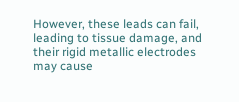However, these leads can fail, leading to tissue damage, and their rigid metallic electrodes may cause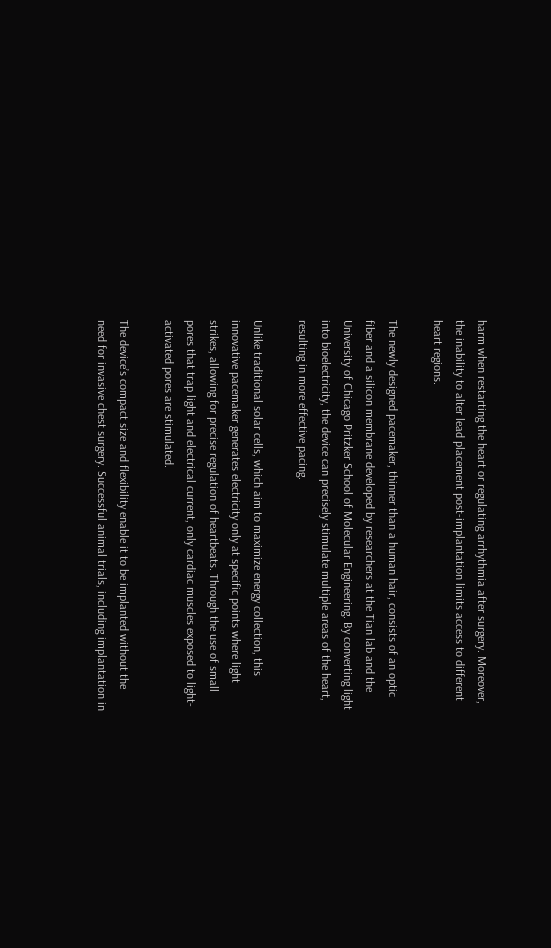harm when restarting the heart or regulating arrhythmia after surgery. Moreover, the inability to alter lead placement post-implantation limits access to different heart regions.

The newly designed pacemaker, thinner than a human hair, consists of an optic fiber and a silicon membrane developed by researchers at the Tian lab and the University of Chicago Pritzker School of Molecular Engineering. By converting light into bioelectricity, the device can precisely stimulate multiple areas of the heart, resulting in more effective pacing.

Unlike traditional solar cells, which aim to maximize energy collection, this innovative pacemaker generates electricity only at specific points where light strikes, allowing for precise regulation of heartbeats. Through the use of small pores that trap light and electrical current, only cardiac muscles exposed to light-activated pores are stimulated.

The device’s compact size and flexibility enable it to be implanted without the need for invasive chest surgery. Successful animal trials, including implantation in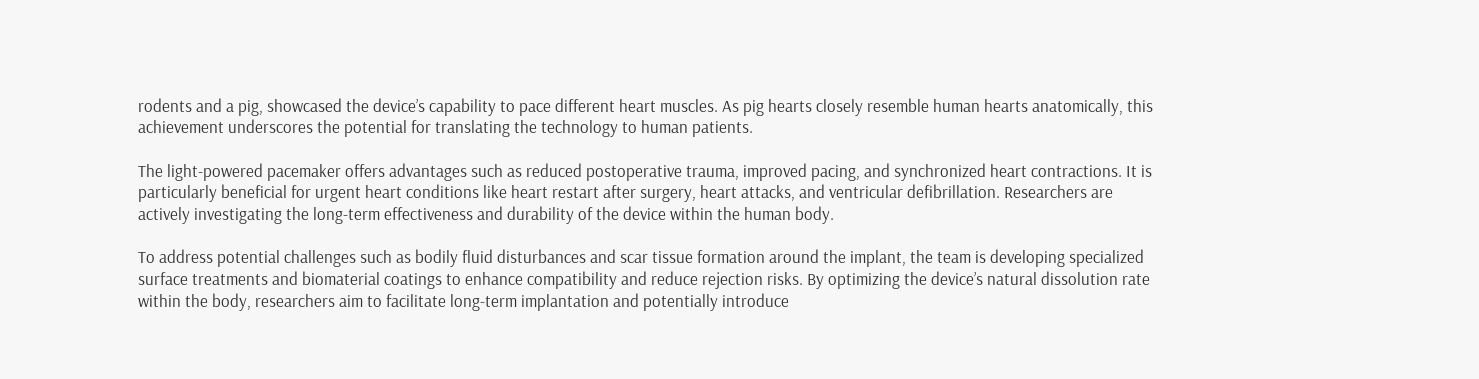rodents and a pig, showcased the device’s capability to pace different heart muscles. As pig hearts closely resemble human hearts anatomically, this achievement underscores the potential for translating the technology to human patients.

The light-powered pacemaker offers advantages such as reduced postoperative trauma, improved pacing, and synchronized heart contractions. It is particularly beneficial for urgent heart conditions like heart restart after surgery, heart attacks, and ventricular defibrillation. Researchers are actively investigating the long-term effectiveness and durability of the device within the human body.

To address potential challenges such as bodily fluid disturbances and scar tissue formation around the implant, the team is developing specialized surface treatments and biomaterial coatings to enhance compatibility and reduce rejection risks. By optimizing the device’s natural dissolution rate within the body, researchers aim to facilitate long-term implantation and potentially introduce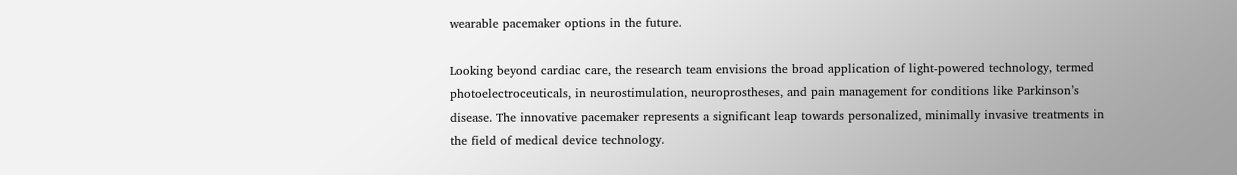wearable pacemaker options in the future.

Looking beyond cardiac care, the research team envisions the broad application of light-powered technology, termed photoelectroceuticals, in neurostimulation, neuroprostheses, and pain management for conditions like Parkinson’s disease. The innovative pacemaker represents a significant leap towards personalized, minimally invasive treatments in the field of medical device technology.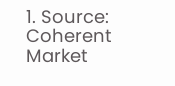1. Source: Coherent Market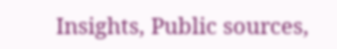Insights, Public sources,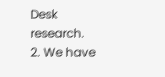Desk research.
2. We have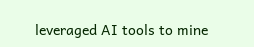leveraged AI tools to mine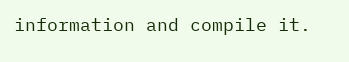information and compile it.